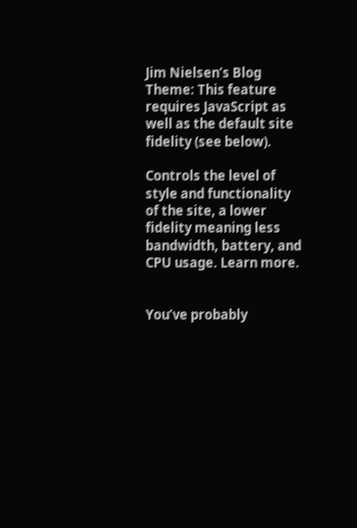Jim Nielsen’s Blog
Theme: This feature requires JavaScript as well as the default site fidelity (see below).

Controls the level of style and functionality of the site, a lower fidelity meaning less bandwidth, battery, and CPU usage. Learn more.


You’ve probably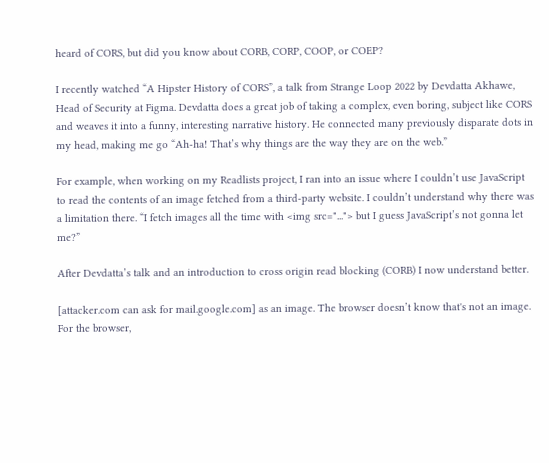heard of CORS, but did you know about CORB, CORP, COOP, or COEP?

I recently watched “A Hipster History of CORS”, a talk from Strange Loop 2022 by Devdatta Akhawe, Head of Security at Figma. Devdatta does a great job of taking a complex, even boring, subject like CORS and weaves it into a funny, interesting narrative history. He connected many previously disparate dots in my head, making me go “Ah-ha! That’s why things are the way they are on the web.”

For example, when working on my Readlists project, I ran into an issue where I couldn’t use JavaScript to read the contents of an image fetched from a third-party website. I couldn’t understand why there was a limitation there. “I fetch images all the time with <img src="..."> but I guess JavaScript’s not gonna let me?”

After Devdatta’s talk and an introduction to cross origin read blocking (CORB) I now understand better.

[attacker.com can ask for mail.google.com] as an image. The browser doesn’t know that's not an image. For the browser,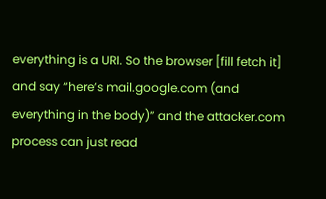everything is a URI. So the browser [fill fetch it] and say “here’s mail.google.com (and everything in the body)” and the attacker.com process can just read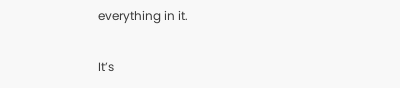everything in it.

It’s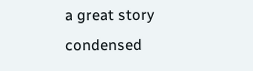a great story condensed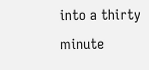into a thirty minute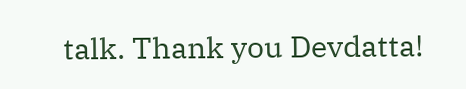talk. Thank you Devdatta!